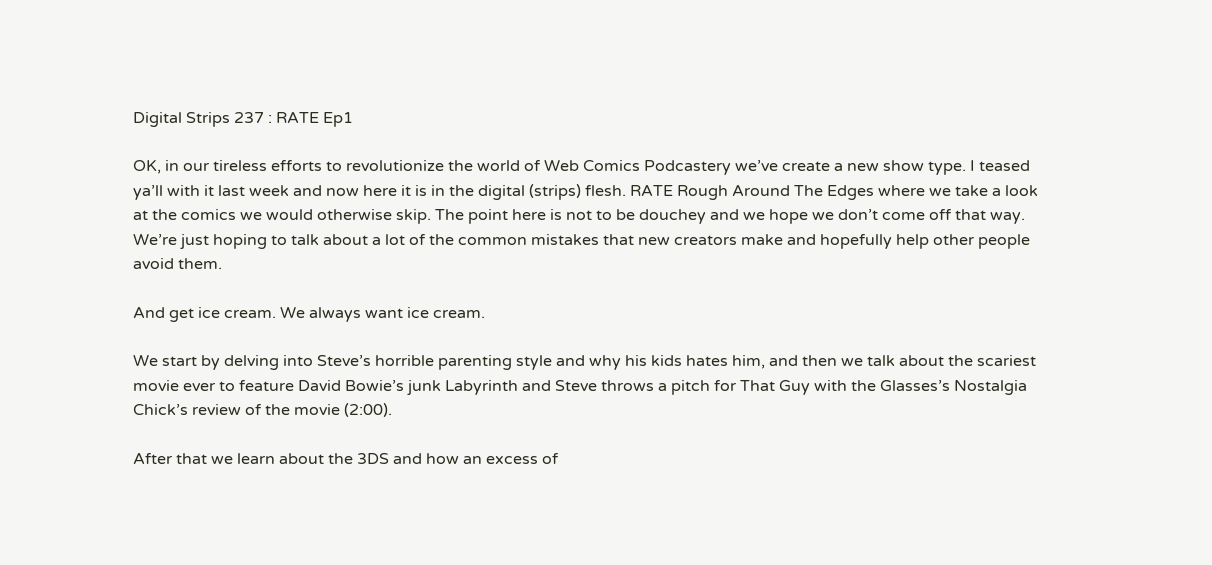Digital Strips 237 : RATE Ep1

OK, in our tireless efforts to revolutionize the world of Web Comics Podcastery we’ve create a new show type. I teased ya’ll with it last week and now here it is in the digital (strips) flesh. RATE Rough Around The Edges where we take a look at the comics we would otherwise skip. The point here is not to be douchey and we hope we don’t come off that way. We’re just hoping to talk about a lot of the common mistakes that new creators make and hopefully help other people avoid them.

And get ice cream. We always want ice cream.

We start by delving into Steve’s horrible parenting style and why his kids hates him, and then we talk about the scariest movie ever to feature David Bowie’s junk Labyrinth and Steve throws a pitch for That Guy with the Glasses’s Nostalgia Chick’s review of the movie (2:00).

After that we learn about the 3DS and how an excess of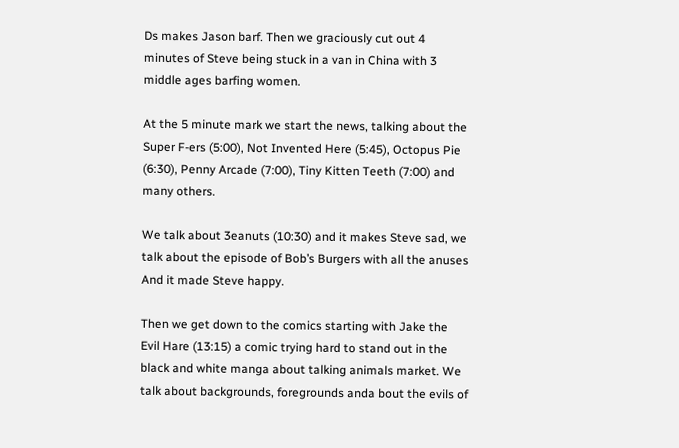Ds makes Jason barf. Then we graciously cut out 4 minutes of Steve being stuck in a van in China with 3 middle ages barfing women.

At the 5 minute mark we start the news, talking about the Super F-ers (5:00), Not Invented Here (5:45), Octopus Pie (6:30), Penny Arcade (7:00), Tiny Kitten Teeth (7:00) and many others.

We talk about 3eanuts (10:30) and it makes Steve sad, we talk about the episode of Bob’s Burgers with all the anuses And it made Steve happy.

Then we get down to the comics starting with Jake the Evil Hare (13:15) a comic trying hard to stand out in the black and white manga about talking animals market. We talk about backgrounds, foregrounds anda bout the evils of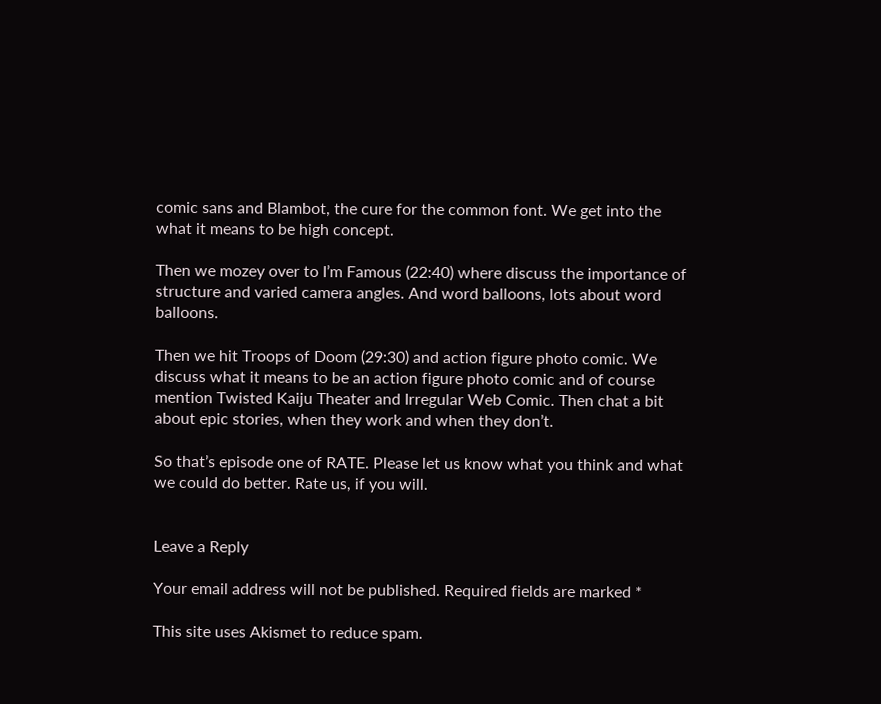comic sans and Blambot, the cure for the common font. We get into the what it means to be high concept.

Then we mozey over to I’m Famous (22:40) where discuss the importance of structure and varied camera angles. And word balloons, lots about word balloons.

Then we hit Troops of Doom (29:30) and action figure photo comic. We discuss what it means to be an action figure photo comic and of course mention Twisted Kaiju Theater and Irregular Web Comic. Then chat a bit about epic stories, when they work and when they don’t.

So that’s episode one of RATE. Please let us know what you think and what we could do better. Rate us, if you will.


Leave a Reply

Your email address will not be published. Required fields are marked *

This site uses Akismet to reduce spam.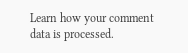Learn how your comment data is processed.